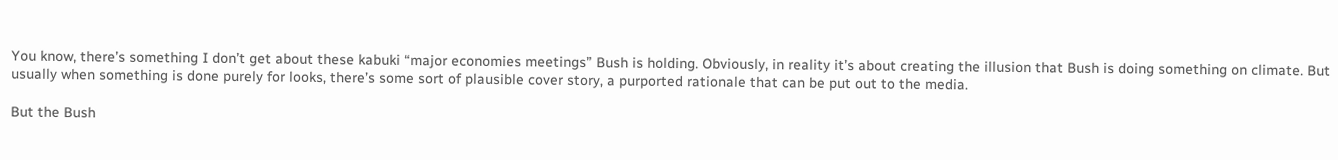You know, there’s something I don’t get about these kabuki “major economies meetings” Bush is holding. Obviously, in reality it’s about creating the illusion that Bush is doing something on climate. But usually when something is done purely for looks, there’s some sort of plausible cover story, a purported rationale that can be put out to the media.

But the Bush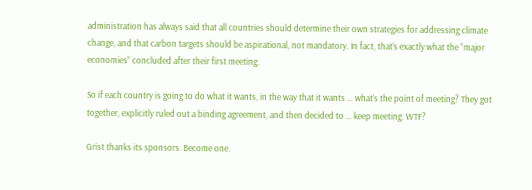administration has always said that all countries should determine their own strategies for addressing climate change, and that carbon targets should be aspirational, not mandatory. In fact, that’s exactly what the “major economies” concluded after their first meeting.

So if each country is going to do what it wants, in the way that it wants … what’s the point of meeting? They got together, explicitly ruled out a binding agreement, and then decided to … keep meeting. WTF?

Grist thanks its sponsors. Become one.